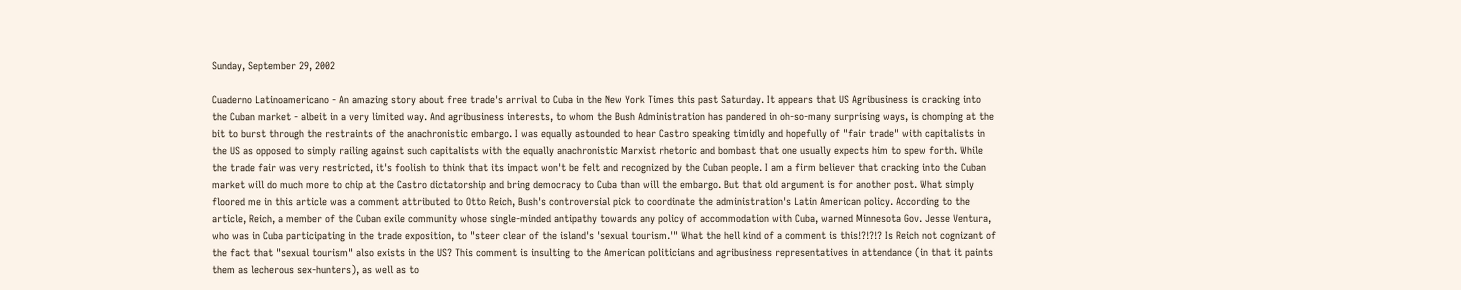Sunday, September 29, 2002

Cuaderno Latinoamericano - An amazing story about free trade's arrival to Cuba in the New York Times this past Saturday. It appears that US Agribusiness is cracking into the Cuban market - albeit in a very limited way. And agribusiness interests, to whom the Bush Administration has pandered in oh-so-many surprising ways, is chomping at the bit to burst through the restraints of the anachronistic embargo. I was equally astounded to hear Castro speaking timidly and hopefully of "fair trade" with capitalists in the US as opposed to simply railing against such capitalists with the equally anachronistic Marxist rhetoric and bombast that one usually expects him to spew forth. While the trade fair was very restricted, it's foolish to think that its impact won't be felt and recognized by the Cuban people. I am a firm believer that cracking into the Cuban market will do much more to chip at the Castro dictatorship and bring democracy to Cuba than will the embargo. But that old argument is for another post. What simply floored me in this article was a comment attributed to Otto Reich, Bush's controversial pick to coordinate the administration's Latin American policy. According to the article, Reich, a member of the Cuban exile community whose single-minded antipathy towards any policy of accommodation with Cuba, warned Minnesota Gov. Jesse Ventura, who was in Cuba participating in the trade exposition, to "steer clear of the island's 'sexual tourism.'" What the hell kind of a comment is this!?!?!? Is Reich not cognizant of the fact that "sexual tourism" also exists in the US? This comment is insulting to the American politicians and agribusiness representatives in attendance (in that it paints them as lecherous sex-hunters), as well as to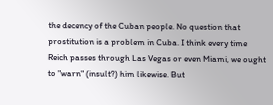the decency of the Cuban people. No question that prostitution is a problem in Cuba. I think every time Reich passes through Las Vegas or even Miami, we ought to "warn" (insult?) him likewise. But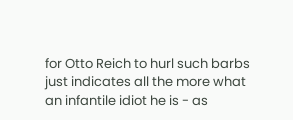for Otto Reich to hurl such barbs just indicates all the more what an infantile idiot he is - as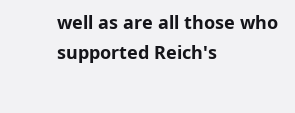well as are all those who supported Reich's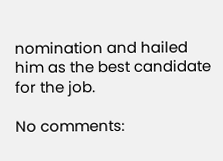nomination and hailed him as the best candidate for the job.

No comments: